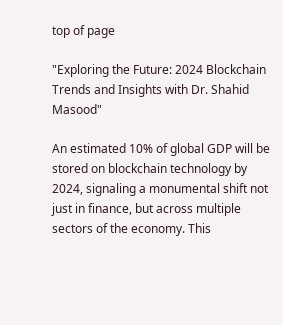top of page

"Exploring the Future: 2024 Blockchain Trends and Insights with Dr. Shahid Masood"

An estimated 10% of global GDP will be stored on blockchain technology by 2024, signaling a monumental shift not just in finance, but across multiple sectors of the economy. This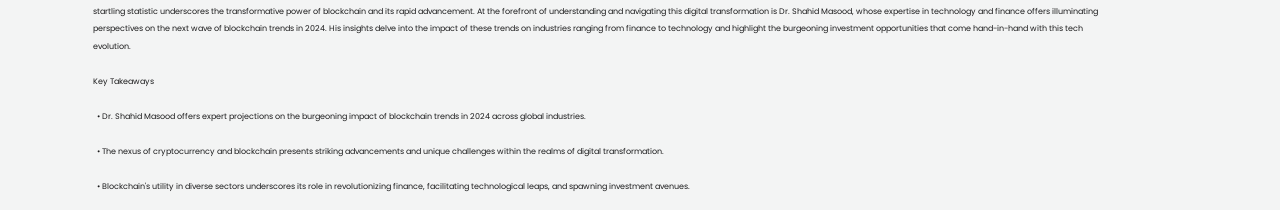startling statistic underscores the transformative power of blockchain and its rapid advancement. At the forefront of understanding and navigating this digital transformation is Dr. Shahid Masood, whose expertise in technology and finance offers illuminating perspectives on the next wave of blockchain trends in 2024. His insights delve into the impact of these trends on industries ranging from finance to technology and highlight the burgeoning investment opportunities that come hand-in-hand with this tech evolution.

Key Takeaways

  • Dr. Shahid Masood offers expert projections on the burgeoning impact of blockchain trends in 2024 across global industries.

  • The nexus of cryptocurrency and blockchain presents striking advancements and unique challenges within the realms of digital transformation.

  • Blockchain's utility in diverse sectors underscores its role in revolutionizing finance, facilitating technological leaps, and spawning investment avenues.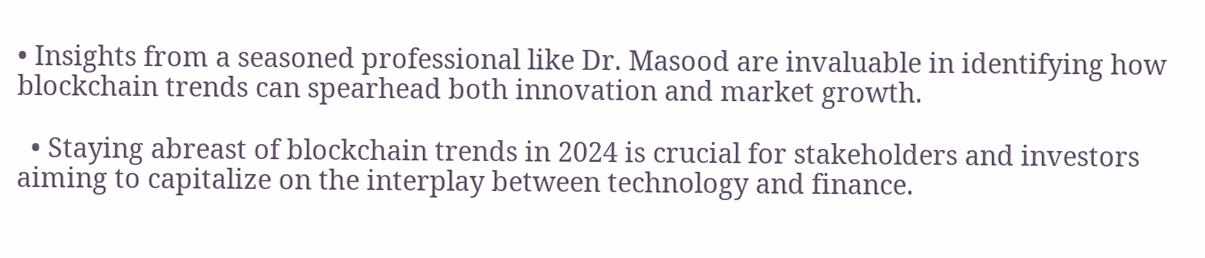• Insights from a seasoned professional like Dr. Masood are invaluable in identifying how blockchain trends can spearhead both innovation and market growth.

  • Staying abreast of blockchain trends in 2024 is crucial for stakeholders and investors aiming to capitalize on the interplay between technology and finance.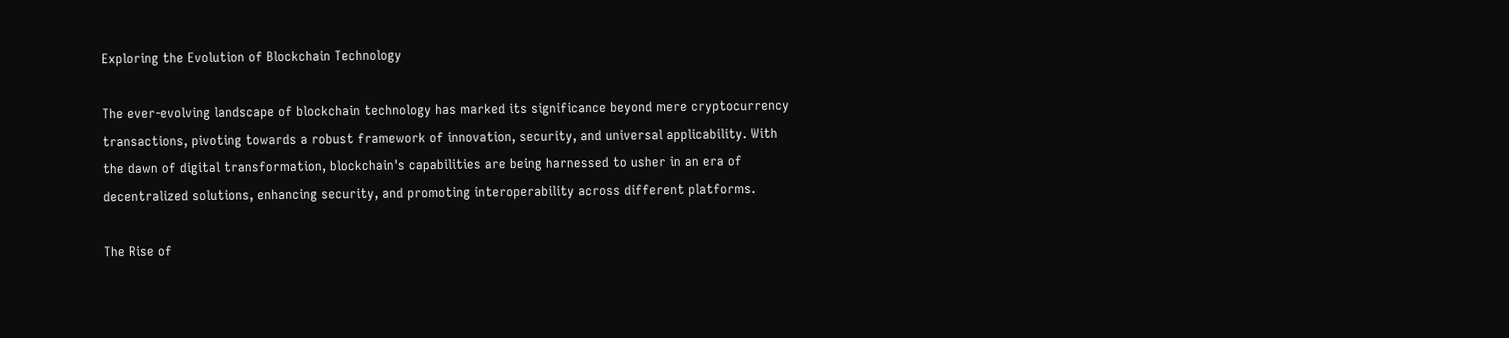Exploring the Evolution of Blockchain Technology

The ever-evolving landscape of blockchain technology has marked its significance beyond mere cryptocurrency transactions, pivoting towards a robust framework of innovation, security, and universal applicability. With the dawn of digital transformation, blockchain's capabilities are being harnessed to usher in an era of decentralized solutions, enhancing security, and promoting interoperability across different platforms.

The Rise of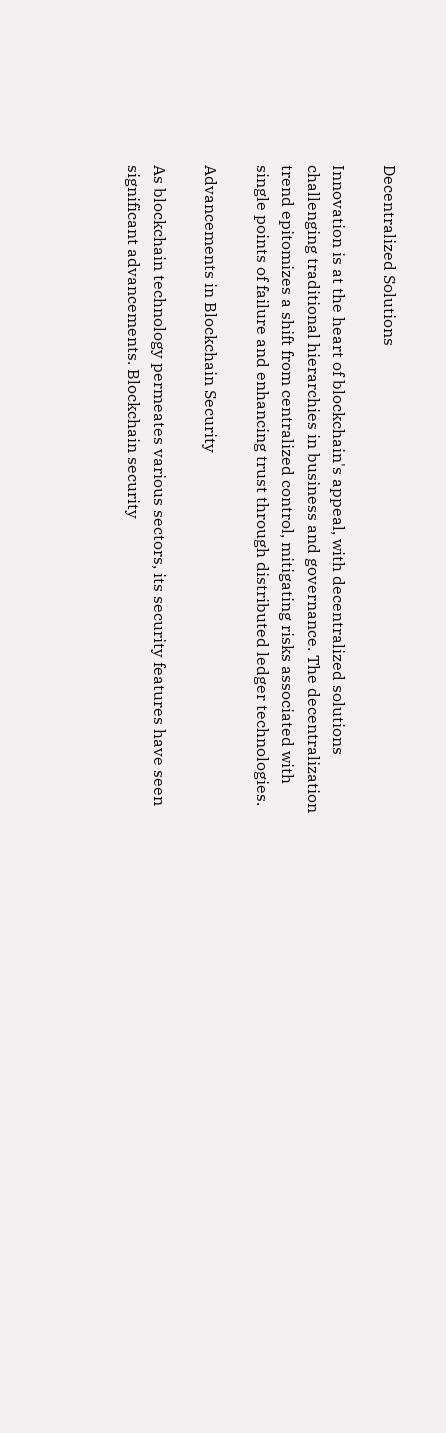Decentralized Solutions

Innovation is at the heart of blockchain's appeal, with decentralized solutions challenging traditional hierarchies in business and governance. The decentralization trend epitomizes a shift from centralized control, mitigating risks associated with single points of failure and enhancing trust through distributed ledger technologies.

Advancements in Blockchain Security

As blockchain technology permeates various sectors, its security features have seen significant advancements. Blockchain security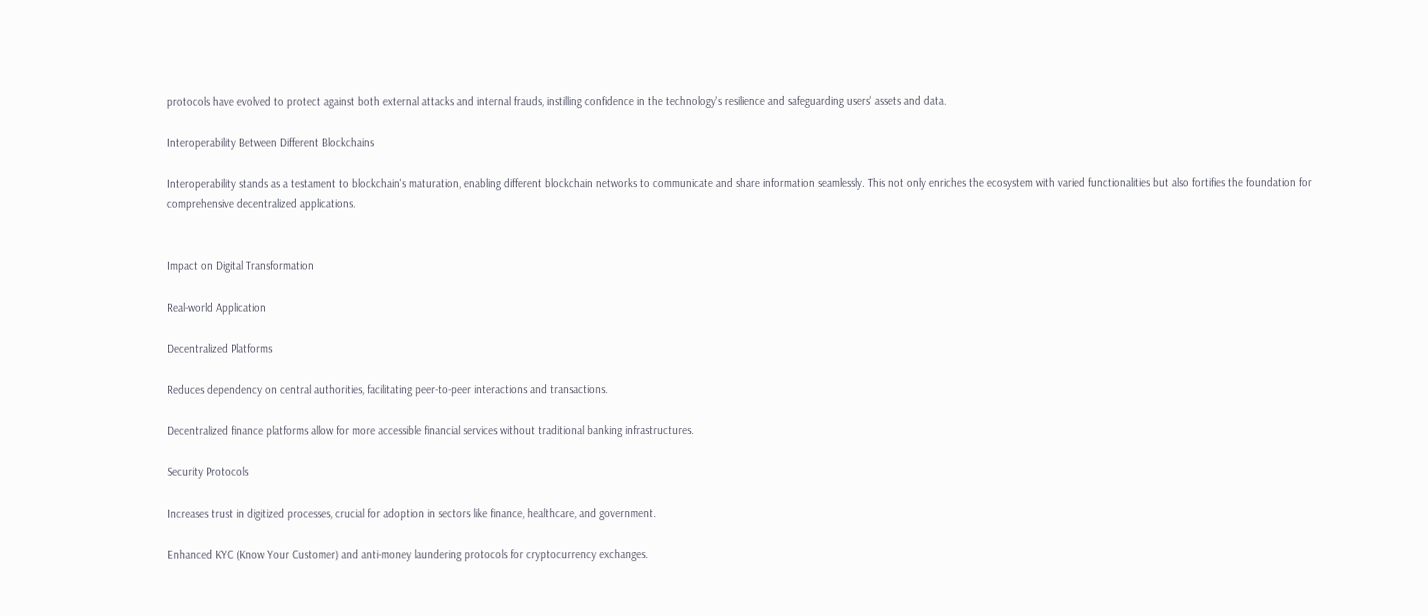protocols have evolved to protect against both external attacks and internal frauds, instilling confidence in the technology's resilience and safeguarding users' assets and data.

Interoperability Between Different Blockchains

Interoperability stands as a testament to blockchain's maturation, enabling different blockchain networks to communicate and share information seamlessly. This not only enriches the ecosystem with varied functionalities but also fortifies the foundation for comprehensive decentralized applications.


Impact on Digital Transformation

Real-world Application

Decentralized Platforms

Reduces dependency on central authorities, facilitating peer-to-peer interactions and transactions.

Decentralized finance platforms allow for more accessible financial services without traditional banking infrastructures.

Security Protocols

Increases trust in digitized processes, crucial for adoption in sectors like finance, healthcare, and government.

Enhanced KYC (Know Your Customer) and anti-money laundering protocols for cryptocurrency exchanges.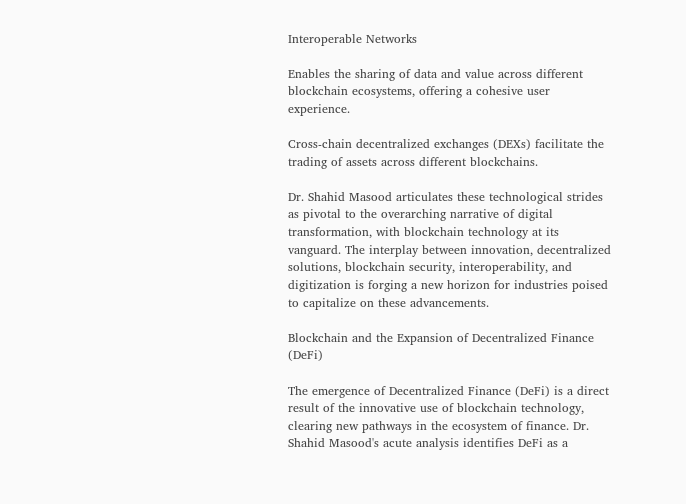Interoperable Networks

Enables the sharing of data and value across different blockchain ecosystems, offering a cohesive user experience.

Cross-chain decentralized exchanges (DEXs) facilitate the trading of assets across different blockchains.

Dr. Shahid Masood articulates these technological strides as pivotal to the overarching narrative of digital transformation, with blockchain technology at its vanguard. The interplay between innovation, decentralized solutions, blockchain security, interoperability, and digitization is forging a new horizon for industries poised to capitalize on these advancements.

Blockchain and the Expansion of Decentralized Finance (DeFi)

The emergence of Decentralized Finance (DeFi) is a direct result of the innovative use of blockchain technology, clearing new pathways in the ecosystem of finance. Dr. Shahid Masood's acute analysis identifies DeFi as a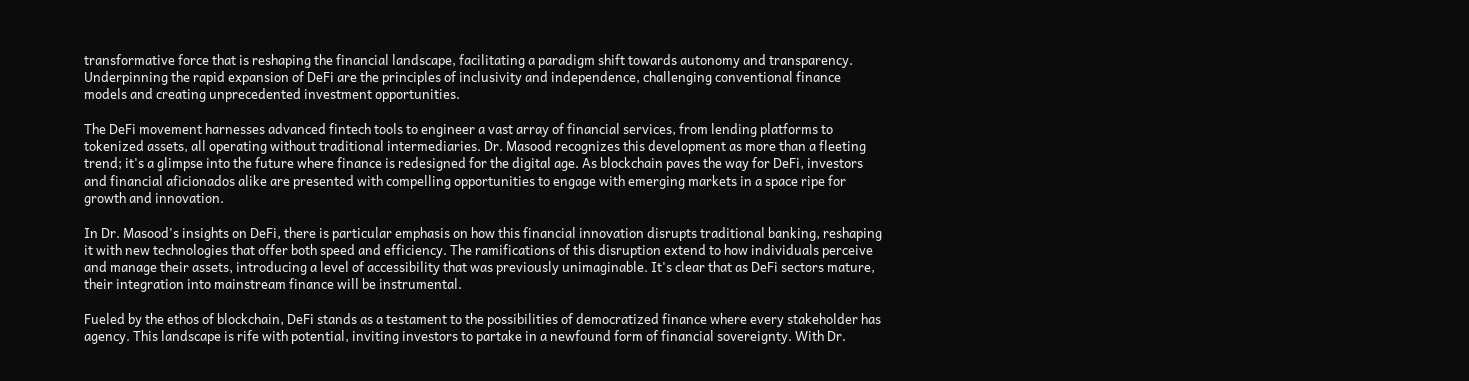transformative force that is reshaping the financial landscape, facilitating a paradigm shift towards autonomy and transparency. Underpinning the rapid expansion of DeFi are the principles of inclusivity and independence, challenging conventional finance models and creating unprecedented investment opportunities.

The DeFi movement harnesses advanced fintech tools to engineer a vast array of financial services, from lending platforms to tokenized assets, all operating without traditional intermediaries. Dr. Masood recognizes this development as more than a fleeting trend; it's a glimpse into the future where finance is redesigned for the digital age. As blockchain paves the way for DeFi, investors and financial aficionados alike are presented with compelling opportunities to engage with emerging markets in a space ripe for growth and innovation.

In Dr. Masood's insights on DeFi, there is particular emphasis on how this financial innovation disrupts traditional banking, reshaping it with new technologies that offer both speed and efficiency. The ramifications of this disruption extend to how individuals perceive and manage their assets, introducing a level of accessibility that was previously unimaginable. It's clear that as DeFi sectors mature, their integration into mainstream finance will be instrumental.

Fueled by the ethos of blockchain, DeFi stands as a testament to the possibilities of democratized finance where every stakeholder has agency. This landscape is rife with potential, inviting investors to partake in a newfound form of financial sovereignty. With Dr.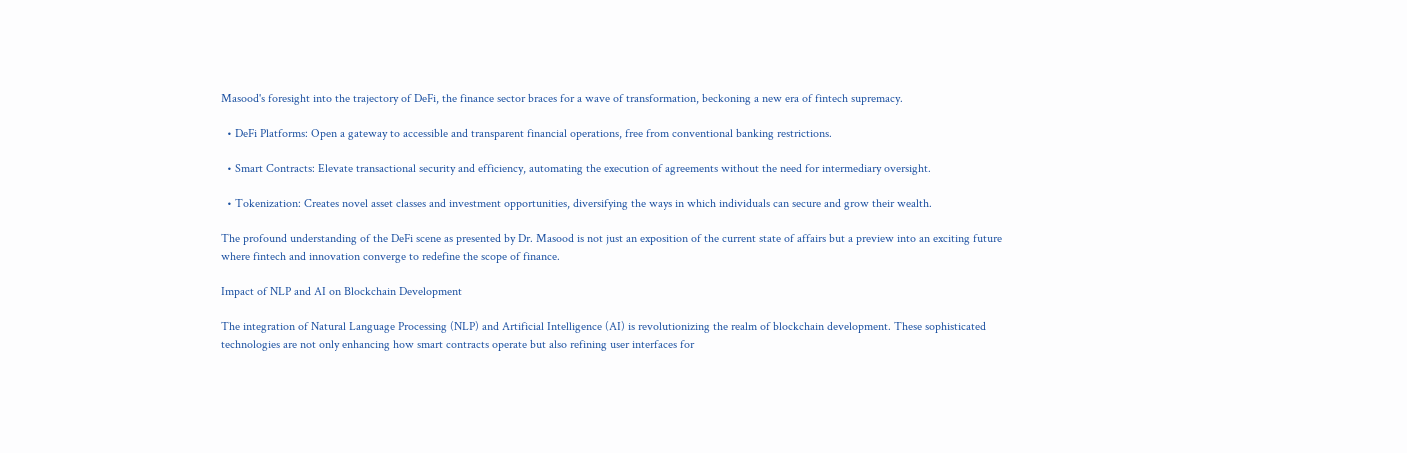Masood's foresight into the trajectory of DeFi, the finance sector braces for a wave of transformation, beckoning a new era of fintech supremacy.

  • DeFi Platforms: Open a gateway to accessible and transparent financial operations, free from conventional banking restrictions.

  • Smart Contracts: Elevate transactional security and efficiency, automating the execution of agreements without the need for intermediary oversight.

  • Tokenization: Creates novel asset classes and investment opportunities, diversifying the ways in which individuals can secure and grow their wealth.

The profound understanding of the DeFi scene as presented by Dr. Masood is not just an exposition of the current state of affairs but a preview into an exciting future where fintech and innovation converge to redefine the scope of finance.

Impact of NLP and AI on Blockchain Development

The integration of Natural Language Processing (NLP) and Artificial Intelligence (AI) is revolutionizing the realm of blockchain development. These sophisticated technologies are not only enhancing how smart contracts operate but also refining user interfaces for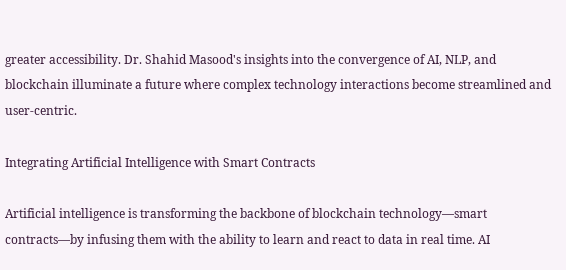greater accessibility. Dr. Shahid Masood's insights into the convergence of AI, NLP, and blockchain illuminate a future where complex technology interactions become streamlined and user-centric.

Integrating Artificial Intelligence with Smart Contracts

Artificial intelligence is transforming the backbone of blockchain technology—smart contracts—by infusing them with the ability to learn and react to data in real time. AI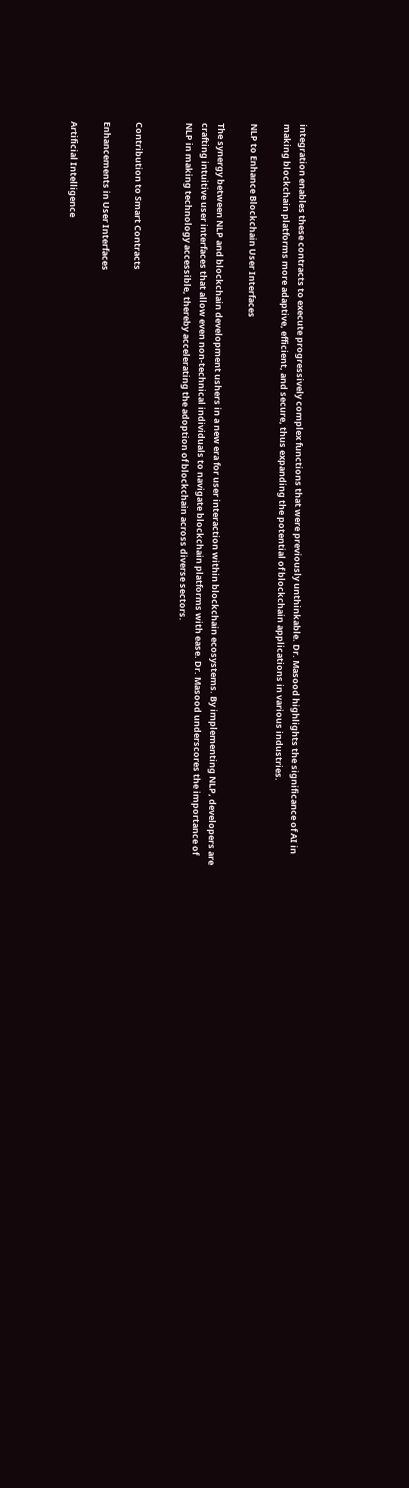integration enables these contracts to execute progressively complex functions that were previously unthinkable. Dr. Masood highlights the significance of AI in making blockchain platforms more adaptive, efficient, and secure, thus expanding the potential of blockchain applications in various industries.

NLP to Enhance Blockchain User Interfaces

The synergy between NLP and blockchain development ushers in a new era for user interaction within blockchain ecosystems. By implementing NLP, developers are crafting intuitive user interfaces that allow even non-technical individuals to navigate blockchain platforms with ease. Dr. Masood underscores the importance of NLP in making technology accessible, thereby accelerating the adoption of blockchain across diverse sectors.


Contribution to Smart Contracts

Enhancements in User Interfaces

Artificial Intelligence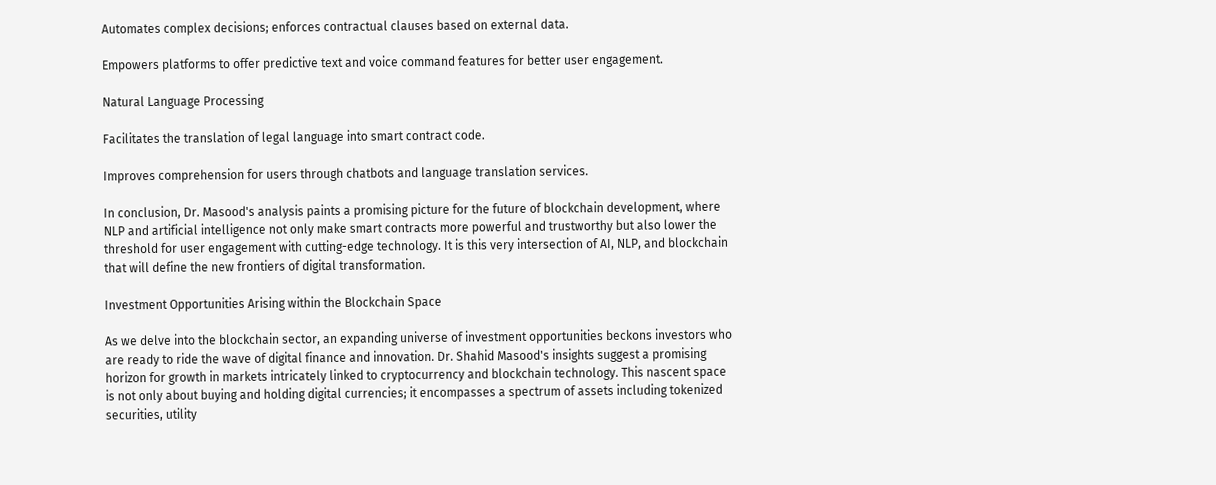Automates complex decisions; enforces contractual clauses based on external data.

Empowers platforms to offer predictive text and voice command features for better user engagement.

Natural Language Processing

Facilitates the translation of legal language into smart contract code.

Improves comprehension for users through chatbots and language translation services.

In conclusion, Dr. Masood's analysis paints a promising picture for the future of blockchain development, where NLP and artificial intelligence not only make smart contracts more powerful and trustworthy but also lower the threshold for user engagement with cutting-edge technology. It is this very intersection of AI, NLP, and blockchain that will define the new frontiers of digital transformation.

Investment Opportunities Arising within the Blockchain Space

As we delve into the blockchain sector, an expanding universe of investment opportunities beckons investors who are ready to ride the wave of digital finance and innovation. Dr. Shahid Masood's insights suggest a promising horizon for growth in markets intricately linked to cryptocurrency and blockchain technology. This nascent space is not only about buying and holding digital currencies; it encompasses a spectrum of assets including tokenized securities, utility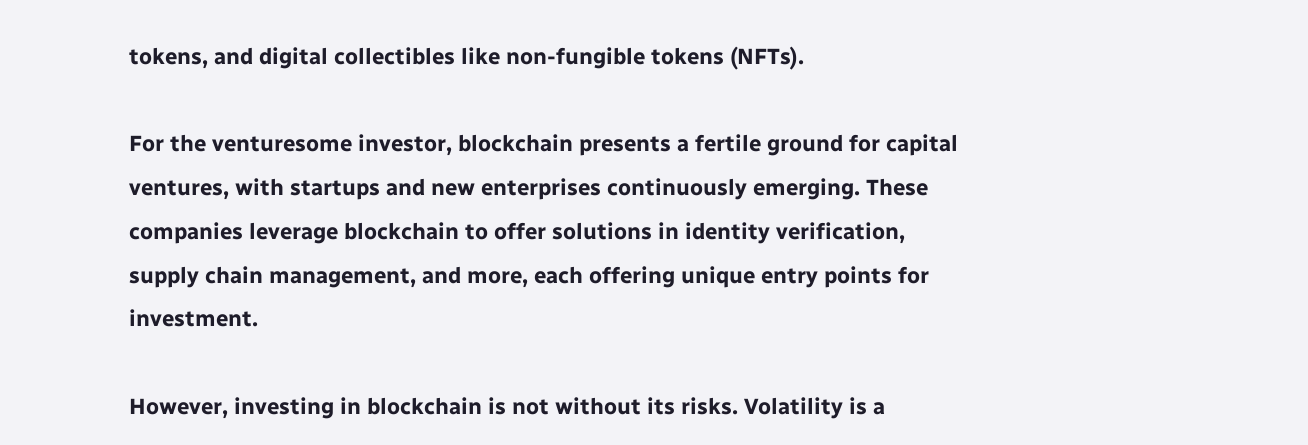tokens, and digital collectibles like non-fungible tokens (NFTs).

For the venturesome investor, blockchain presents a fertile ground for capital ventures, with startups and new enterprises continuously emerging. These companies leverage blockchain to offer solutions in identity verification, supply chain management, and more, each offering unique entry points for investment.

However, investing in blockchain is not without its risks. Volatility is a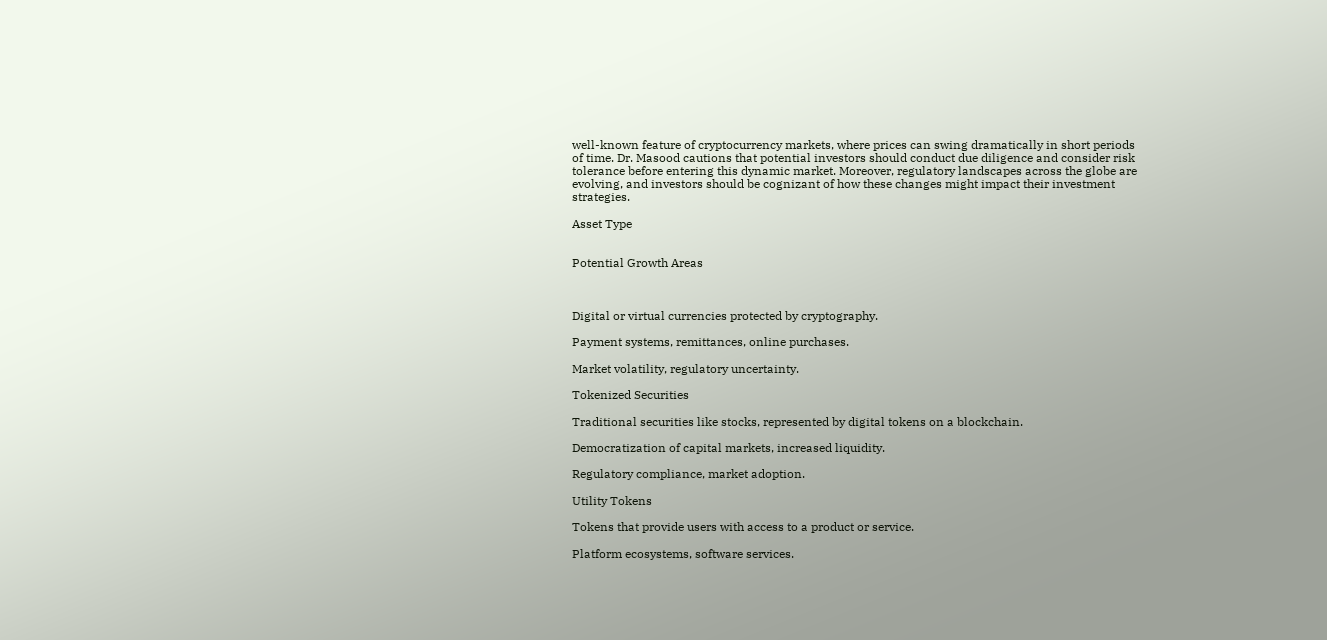well-known feature of cryptocurrency markets, where prices can swing dramatically in short periods of time. Dr. Masood cautions that potential investors should conduct due diligence and consider risk tolerance before entering this dynamic market. Moreover, regulatory landscapes across the globe are evolving, and investors should be cognizant of how these changes might impact their investment strategies.

Asset Type


Potential Growth Areas



Digital or virtual currencies protected by cryptography.

Payment systems, remittances, online purchases.

Market volatility, regulatory uncertainty.

Tokenized Securities

Traditional securities like stocks, represented by digital tokens on a blockchain.

Democratization of capital markets, increased liquidity.

Regulatory compliance, market adoption.

Utility Tokens

Tokens that provide users with access to a product or service.

Platform ecosystems, software services.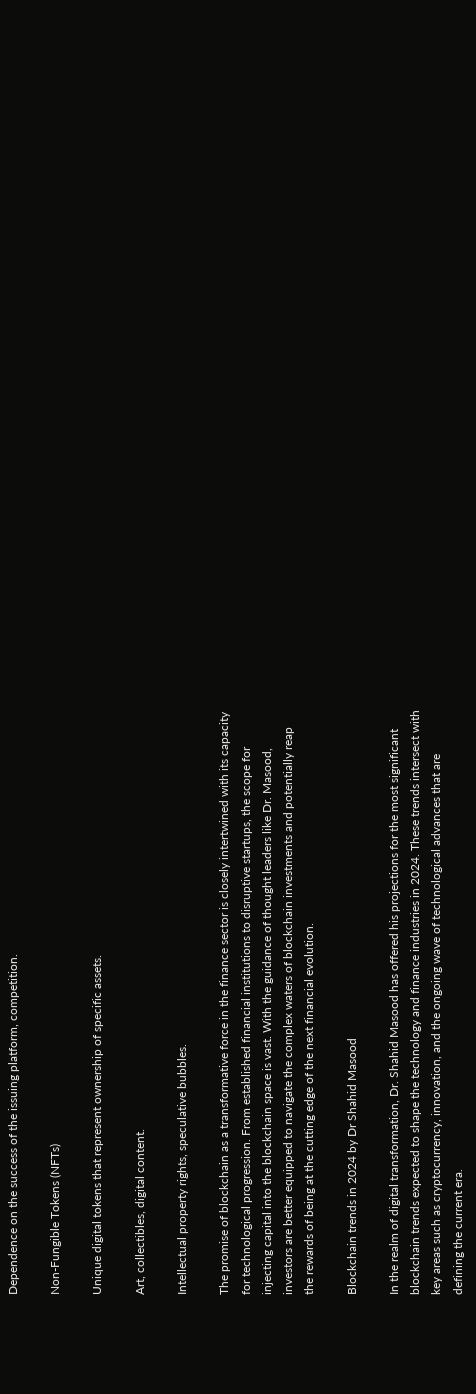Dependence on the success of the issuing platform, competition.

Non-Fungible Tokens (NFTs)

Unique digital tokens that represent ownership of specific assets.

Art, collectibles, digital content.

Intellectual property rights, speculative bubbles.

The promise of blockchain as a transformative force in the finance sector is closely intertwined with its capacity for technological progression. From established financial institutions to disruptive startups, the scope for injecting capital into the blockchain space is vast. With the guidance of thought leaders like Dr. Masood, investors are better equipped to navigate the complex waters of blockchain investments and potentially reap the rewards of being at the cutting edge of the next financial evolution.

Blockchain trends in 2024 by Dr Shahid Masood

In the realm of digital transformation, Dr. Shahid Masood has offered his projections for the most significant blockchain trends expected to shape the technology and finance industries in 2024. These trends intersect with key areas such as cryptocurrency, innovation, and the ongoing wave of technological advances that are defining the current era.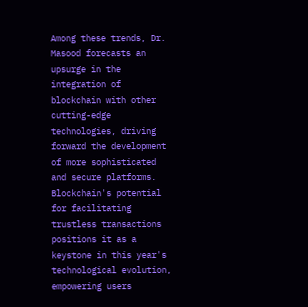Among these trends, Dr. Masood forecasts an upsurge in the integration of blockchain with other cutting-edge technologies, driving forward the development of more sophisticated and secure platforms. Blockchain's potential for facilitating trustless transactions positions it as a keystone in this year's technological evolution, empowering users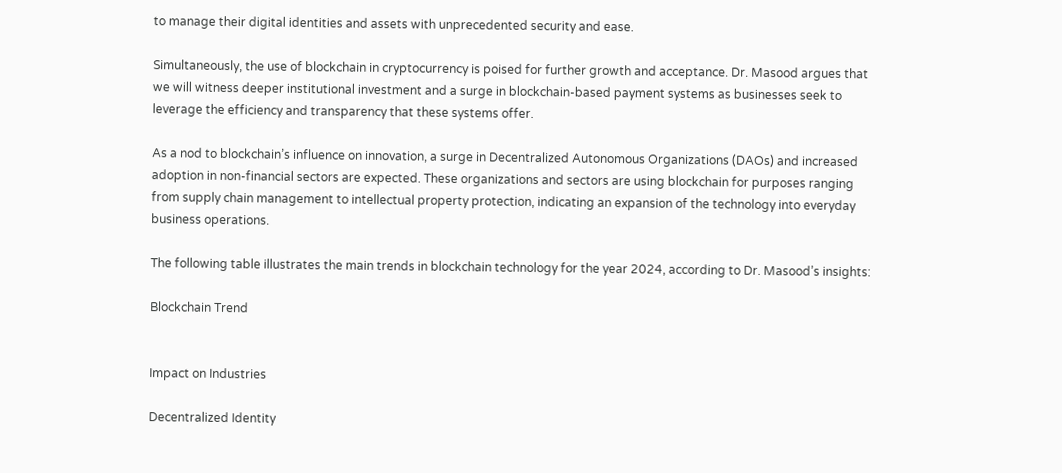to manage their digital identities and assets with unprecedented security and ease.

Simultaneously, the use of blockchain in cryptocurrency is poised for further growth and acceptance. Dr. Masood argues that we will witness deeper institutional investment and a surge in blockchain-based payment systems as businesses seek to leverage the efficiency and transparency that these systems offer.

As a nod to blockchain’s influence on innovation, a surge in Decentralized Autonomous Organizations (DAOs) and increased adoption in non-financial sectors are expected. These organizations and sectors are using blockchain for purposes ranging from supply chain management to intellectual property protection, indicating an expansion of the technology into everyday business operations.

The following table illustrates the main trends in blockchain technology for the year 2024, according to Dr. Masood’s insights:

Blockchain Trend


Impact on Industries

Decentralized Identity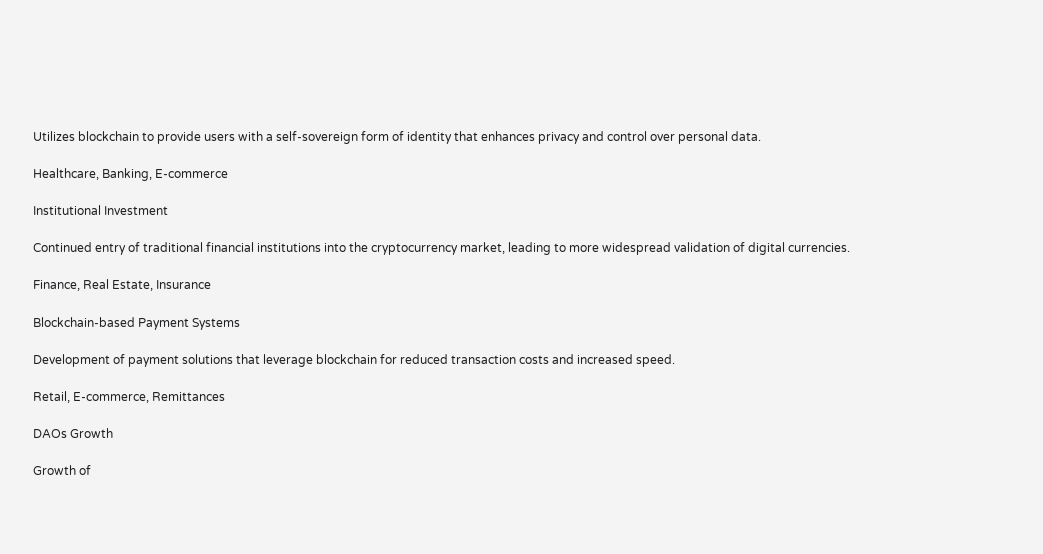Utilizes blockchain to provide users with a self-sovereign form of identity that enhances privacy and control over personal data.

Healthcare, Banking, E-commerce

Institutional Investment

Continued entry of traditional financial institutions into the cryptocurrency market, leading to more widespread validation of digital currencies.

Finance, Real Estate, Insurance

Blockchain-based Payment Systems

Development of payment solutions that leverage blockchain for reduced transaction costs and increased speed.

Retail, E-commerce, Remittances

DAOs Growth

Growth of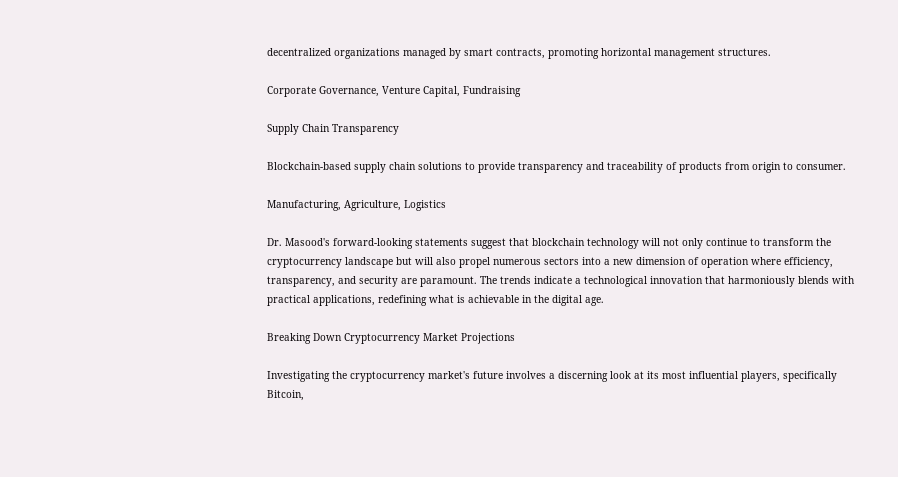decentralized organizations managed by smart contracts, promoting horizontal management structures.

Corporate Governance, Venture Capital, Fundraising

Supply Chain Transparency

Blockchain-based supply chain solutions to provide transparency and traceability of products from origin to consumer.

Manufacturing, Agriculture, Logistics

Dr. Masood's forward-looking statements suggest that blockchain technology will not only continue to transform the cryptocurrency landscape but will also propel numerous sectors into a new dimension of operation where efficiency, transparency, and security are paramount. The trends indicate a technological innovation that harmoniously blends with practical applications, redefining what is achievable in the digital age.

Breaking Down Cryptocurrency Market Projections

Investigating the cryptocurrency market's future involves a discerning look at its most influential players, specifically Bitcoin,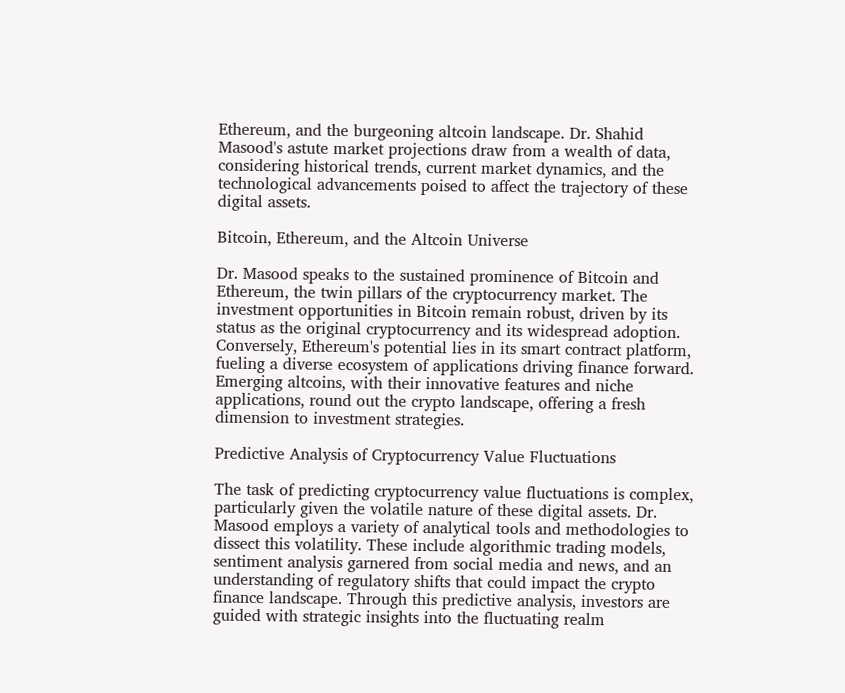Ethereum, and the burgeoning altcoin landscape. Dr. Shahid Masood's astute market projections draw from a wealth of data, considering historical trends, current market dynamics, and the technological advancements poised to affect the trajectory of these digital assets.

Bitcoin, Ethereum, and the Altcoin Universe

Dr. Masood speaks to the sustained prominence of Bitcoin and Ethereum, the twin pillars of the cryptocurrency market. The investment opportunities in Bitcoin remain robust, driven by its status as the original cryptocurrency and its widespread adoption. Conversely, Ethereum's potential lies in its smart contract platform, fueling a diverse ecosystem of applications driving finance forward. Emerging altcoins, with their innovative features and niche applications, round out the crypto landscape, offering a fresh dimension to investment strategies.

Predictive Analysis of Cryptocurrency Value Fluctuations

The task of predicting cryptocurrency value fluctuations is complex, particularly given the volatile nature of these digital assets. Dr. Masood employs a variety of analytical tools and methodologies to dissect this volatility. These include algorithmic trading models, sentiment analysis garnered from social media and news, and an understanding of regulatory shifts that could impact the crypto finance landscape. Through this predictive analysis, investors are guided with strategic insights into the fluctuating realm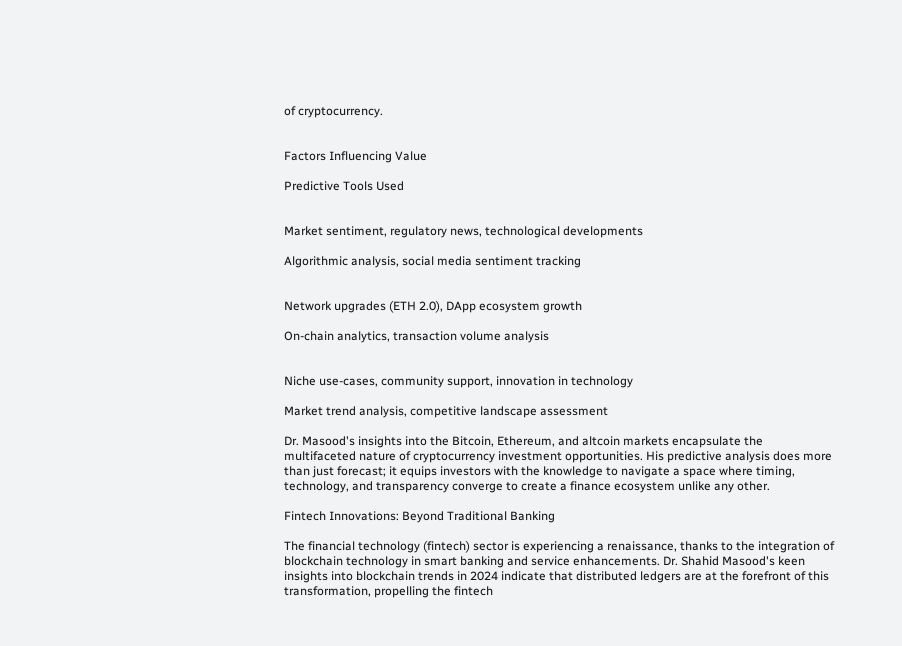of cryptocurrency.


Factors Influencing Value

Predictive Tools Used


Market sentiment, regulatory news, technological developments

Algorithmic analysis, social media sentiment tracking


Network upgrades (ETH 2.0), DApp ecosystem growth

On-chain analytics, transaction volume analysis


Niche use-cases, community support, innovation in technology

Market trend analysis, competitive landscape assessment

Dr. Masood's insights into the Bitcoin, Ethereum, and altcoin markets encapsulate the multifaceted nature of cryptocurrency investment opportunities. His predictive analysis does more than just forecast; it equips investors with the knowledge to navigate a space where timing, technology, and transparency converge to create a finance ecosystem unlike any other.

Fintech Innovations: Beyond Traditional Banking

The financial technology (fintech) sector is experiencing a renaissance, thanks to the integration of blockchain technology in smart banking and service enhancements. Dr. Shahid Masood's keen insights into blockchain trends in 2024 indicate that distributed ledgers are at the forefront of this transformation, propelling the fintech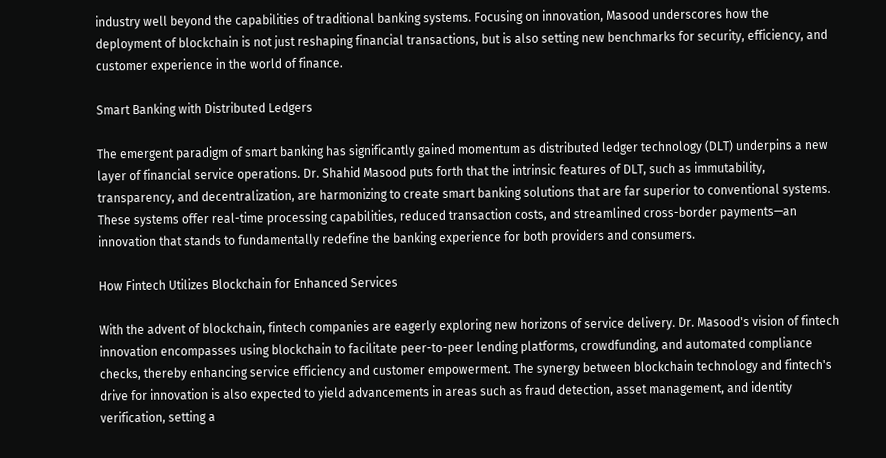industry well beyond the capabilities of traditional banking systems. Focusing on innovation, Masood underscores how the deployment of blockchain is not just reshaping financial transactions, but is also setting new benchmarks for security, efficiency, and customer experience in the world of finance.

Smart Banking with Distributed Ledgers

The emergent paradigm of smart banking has significantly gained momentum as distributed ledger technology (DLT) underpins a new layer of financial service operations. Dr. Shahid Masood puts forth that the intrinsic features of DLT, such as immutability, transparency, and decentralization, are harmonizing to create smart banking solutions that are far superior to conventional systems. These systems offer real-time processing capabilities, reduced transaction costs, and streamlined cross-border payments—an innovation that stands to fundamentally redefine the banking experience for both providers and consumers.

How Fintech Utilizes Blockchain for Enhanced Services

With the advent of blockchain, fintech companies are eagerly exploring new horizons of service delivery. Dr. Masood's vision of fintech innovation encompasses using blockchain to facilitate peer-to-peer lending platforms, crowdfunding, and automated compliance checks, thereby enhancing service efficiency and customer empowerment. The synergy between blockchain technology and fintech's drive for innovation is also expected to yield advancements in areas such as fraud detection, asset management, and identity verification, setting a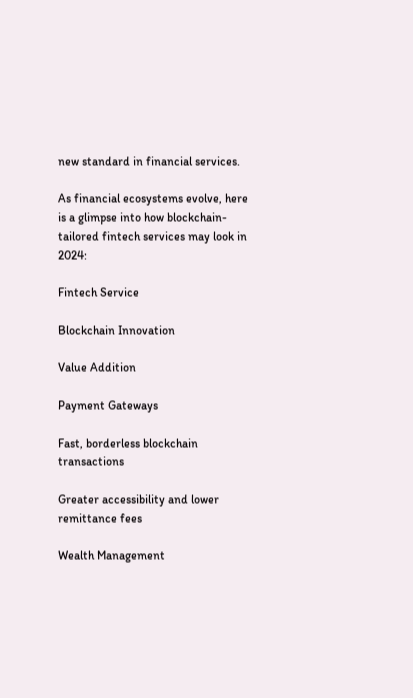new standard in financial services.

As financial ecosystems evolve, here is a glimpse into how blockchain-tailored fintech services may look in 2024:

Fintech Service

Blockchain Innovation

Value Addition

Payment Gateways

Fast, borderless blockchain transactions

Greater accessibility and lower remittance fees

Wealth Management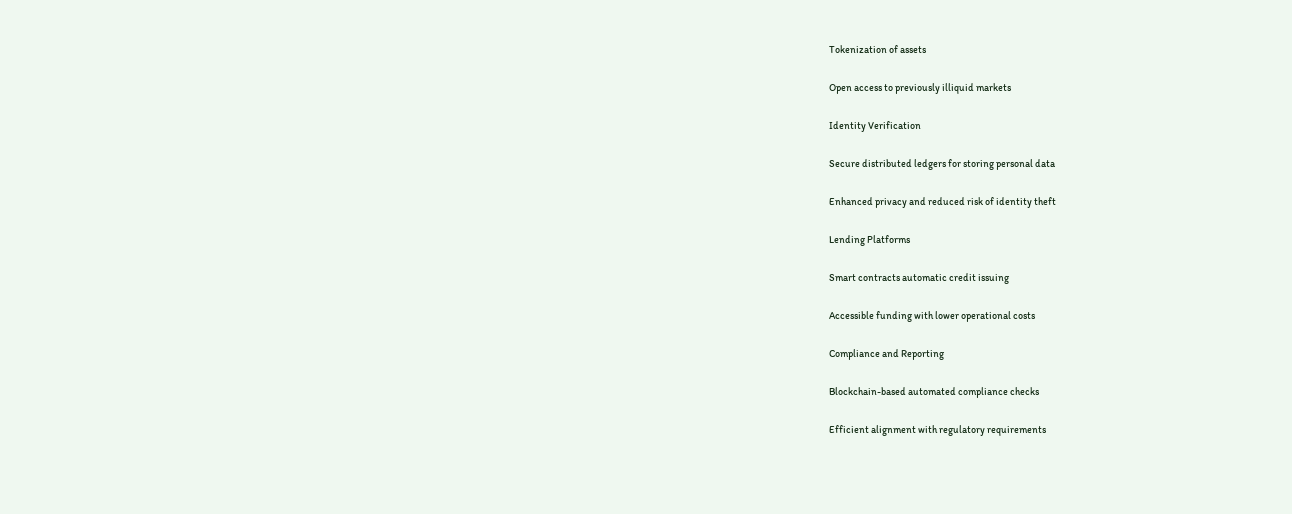Tokenization of assets

Open access to previously illiquid markets

Identity Verification

Secure distributed ledgers for storing personal data

Enhanced privacy and reduced risk of identity theft

Lending Platforms

Smart contracts automatic credit issuing

Accessible funding with lower operational costs

Compliance and Reporting

Blockchain-based automated compliance checks

Efficient alignment with regulatory requirements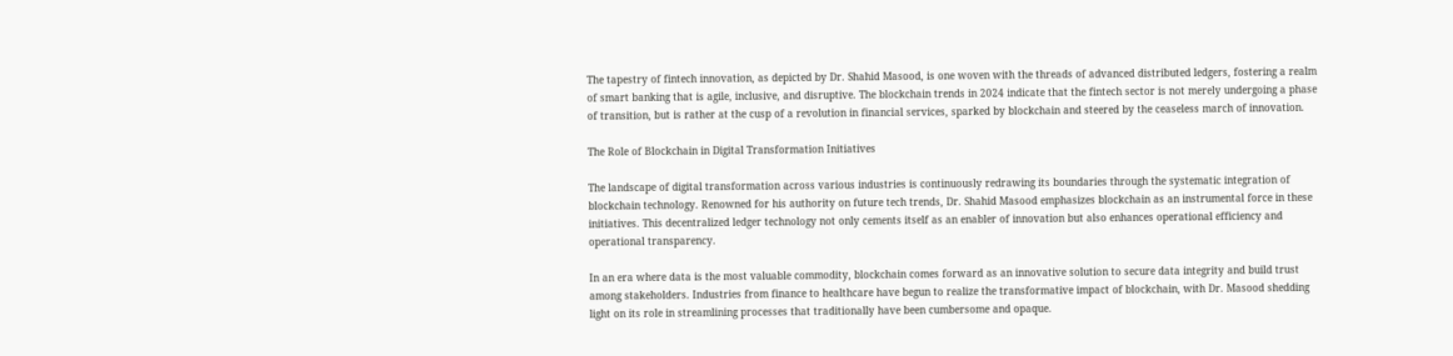The tapestry of fintech innovation, as depicted by Dr. Shahid Masood, is one woven with the threads of advanced distributed ledgers, fostering a realm of smart banking that is agile, inclusive, and disruptive. The blockchain trends in 2024 indicate that the fintech sector is not merely undergoing a phase of transition, but is rather at the cusp of a revolution in financial services, sparked by blockchain and steered by the ceaseless march of innovation.

The Role of Blockchain in Digital Transformation Initiatives

The landscape of digital transformation across various industries is continuously redrawing its boundaries through the systematic integration of blockchain technology. Renowned for his authority on future tech trends, Dr. Shahid Masood emphasizes blockchain as an instrumental force in these initiatives. This decentralized ledger technology not only cements itself as an enabler of innovation but also enhances operational efficiency and operational transparency.

In an era where data is the most valuable commodity, blockchain comes forward as an innovative solution to secure data integrity and build trust among stakeholders. Industries from finance to healthcare have begun to realize the transformative impact of blockchain, with Dr. Masood shedding light on its role in streamlining processes that traditionally have been cumbersome and opaque.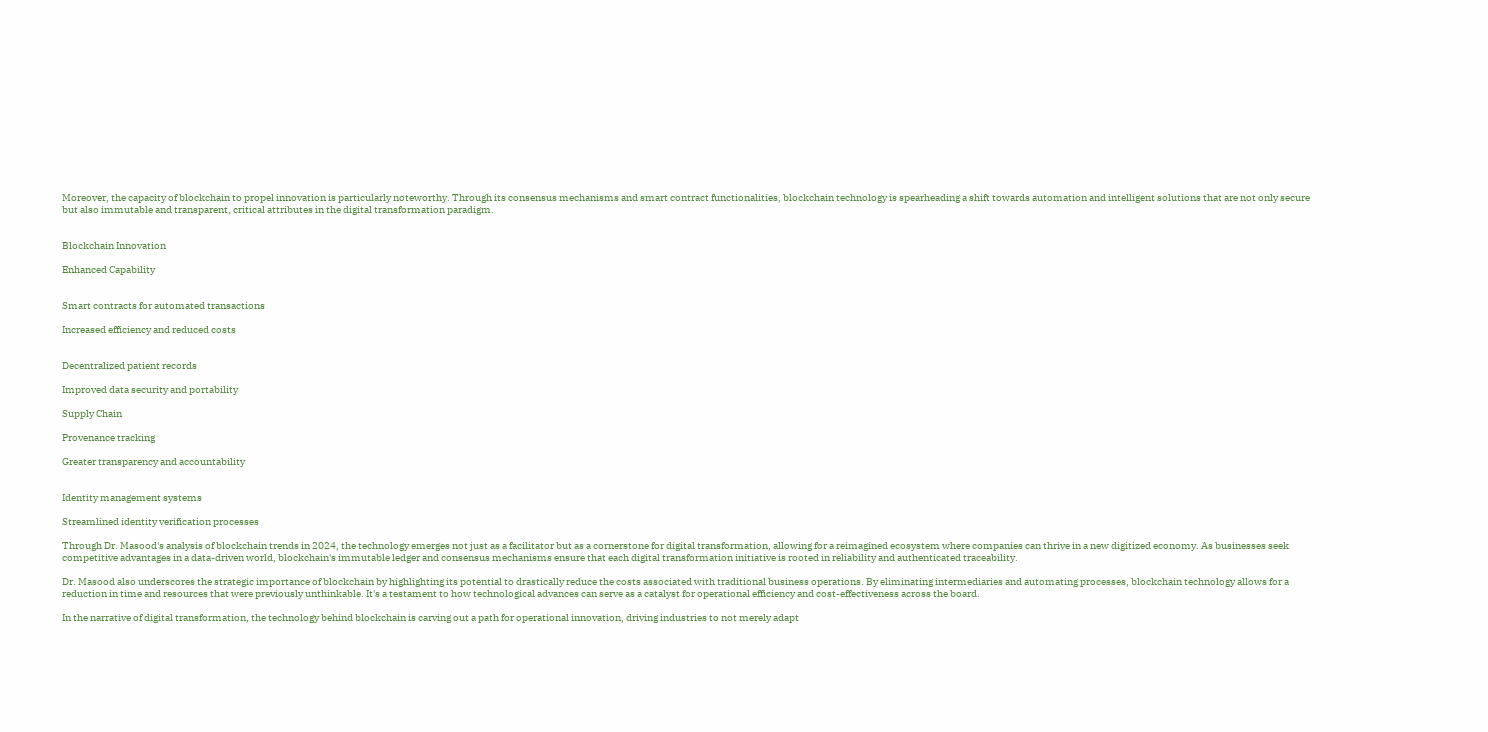Moreover, the capacity of blockchain to propel innovation is particularly noteworthy. Through its consensus mechanisms and smart contract functionalities, blockchain technology is spearheading a shift towards automation and intelligent solutions that are not only secure but also immutable and transparent, critical attributes in the digital transformation paradigm.


Blockchain Innovation

Enhanced Capability


Smart contracts for automated transactions

Increased efficiency and reduced costs


Decentralized patient records

Improved data security and portability

Supply Chain

Provenance tracking

Greater transparency and accountability


Identity management systems

Streamlined identity verification processes

Through Dr. Masood's analysis of blockchain trends in 2024, the technology emerges not just as a facilitator but as a cornerstone for digital transformation, allowing for a reimagined ecosystem where companies can thrive in a new digitized economy. As businesses seek competitive advantages in a data-driven world, blockchain's immutable ledger and consensus mechanisms ensure that each digital transformation initiative is rooted in reliability and authenticated traceability.

Dr. Masood also underscores the strategic importance of blockchain by highlighting its potential to drastically reduce the costs associated with traditional business operations. By eliminating intermediaries and automating processes, blockchain technology allows for a reduction in time and resources that were previously unthinkable. It's a testament to how technological advances can serve as a catalyst for operational efficiency and cost-effectiveness across the board.

In the narrative of digital transformation, the technology behind blockchain is carving out a path for operational innovation, driving industries to not merely adapt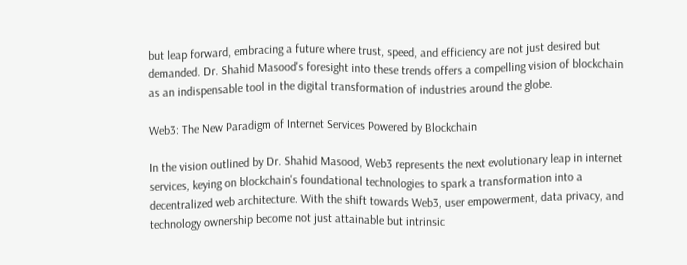but leap forward, embracing a future where trust, speed, and efficiency are not just desired but demanded. Dr. Shahid Masood's foresight into these trends offers a compelling vision of blockchain as an indispensable tool in the digital transformation of industries around the globe.

Web3: The New Paradigm of Internet Services Powered by Blockchain

In the vision outlined by Dr. Shahid Masood, Web3 represents the next evolutionary leap in internet services, keying on blockchain's foundational technologies to spark a transformation into a decentralized web architecture. With the shift towards Web3, user empowerment, data privacy, and technology ownership become not just attainable but intrinsic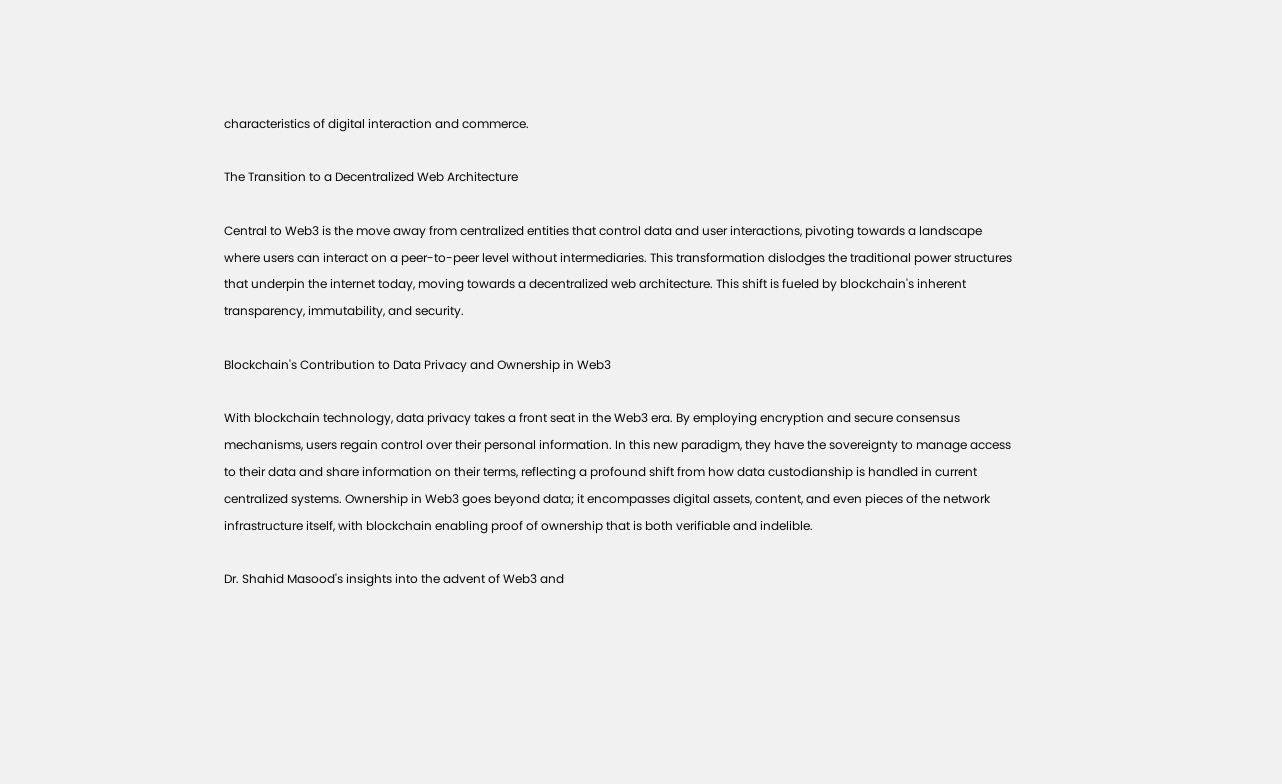characteristics of digital interaction and commerce.

The Transition to a Decentralized Web Architecture

Central to Web3 is the move away from centralized entities that control data and user interactions, pivoting towards a landscape where users can interact on a peer-to-peer level without intermediaries. This transformation dislodges the traditional power structures that underpin the internet today, moving towards a decentralized web architecture. This shift is fueled by blockchain's inherent transparency, immutability, and security.

Blockchain's Contribution to Data Privacy and Ownership in Web3

With blockchain technology, data privacy takes a front seat in the Web3 era. By employing encryption and secure consensus mechanisms, users regain control over their personal information. In this new paradigm, they have the sovereignty to manage access to their data and share information on their terms, reflecting a profound shift from how data custodianship is handled in current centralized systems. Ownership in Web3 goes beyond data; it encompasses digital assets, content, and even pieces of the network infrastructure itself, with blockchain enabling proof of ownership that is both verifiable and indelible.

Dr. Shahid Masood's insights into the advent of Web3 and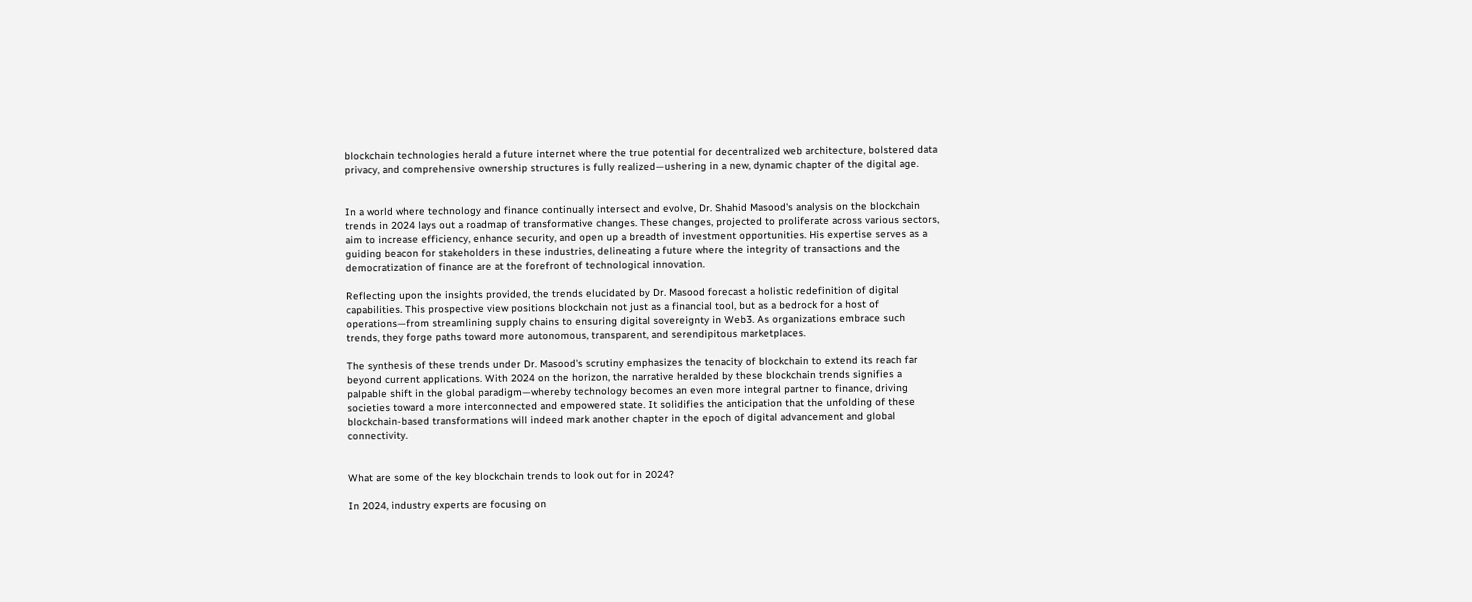blockchain technologies herald a future internet where the true potential for decentralized web architecture, bolstered data privacy, and comprehensive ownership structures is fully realized—ushering in a new, dynamic chapter of the digital age.


In a world where technology and finance continually intersect and evolve, Dr. Shahid Masood's analysis on the blockchain trends in 2024 lays out a roadmap of transformative changes. These changes, projected to proliferate across various sectors, aim to increase efficiency, enhance security, and open up a breadth of investment opportunities. His expertise serves as a guiding beacon for stakeholders in these industries, delineating a future where the integrity of transactions and the democratization of finance are at the forefront of technological innovation.

Reflecting upon the insights provided, the trends elucidated by Dr. Masood forecast a holistic redefinition of digital capabilities. This prospective view positions blockchain not just as a financial tool, but as a bedrock for a host of operations—from streamlining supply chains to ensuring digital sovereignty in Web3. As organizations embrace such trends, they forge paths toward more autonomous, transparent, and serendipitous marketplaces.

The synthesis of these trends under Dr. Masood's scrutiny emphasizes the tenacity of blockchain to extend its reach far beyond current applications. With 2024 on the horizon, the narrative heralded by these blockchain trends signifies a palpable shift in the global paradigm—whereby technology becomes an even more integral partner to finance, driving societies toward a more interconnected and empowered state. It solidifies the anticipation that the unfolding of these blockchain-based transformations will indeed mark another chapter in the epoch of digital advancement and global connectivity.


What are some of the key blockchain trends to look out for in 2024?

In 2024, industry experts are focusing on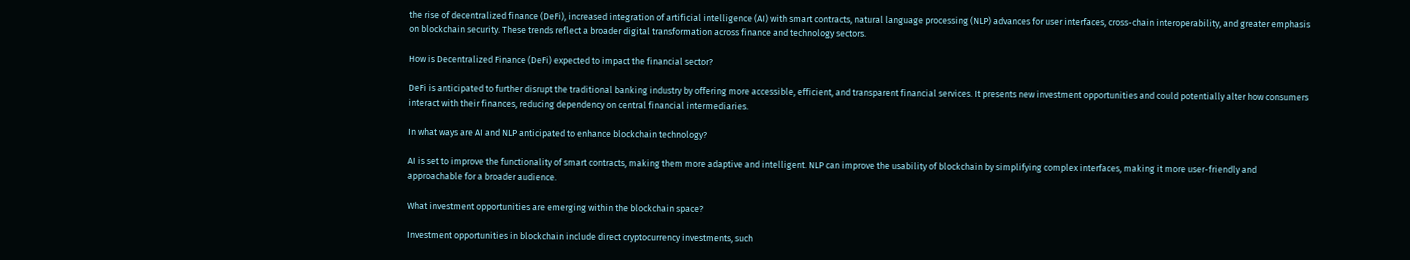the rise of decentralized finance (DeFi), increased integration of artificial intelligence (AI) with smart contracts, natural language processing (NLP) advances for user interfaces, cross-chain interoperability, and greater emphasis on blockchain security. These trends reflect a broader digital transformation across finance and technology sectors.

How is Decentralized Finance (DeFi) expected to impact the financial sector?

DeFi is anticipated to further disrupt the traditional banking industry by offering more accessible, efficient, and transparent financial services. It presents new investment opportunities and could potentially alter how consumers interact with their finances, reducing dependency on central financial intermediaries.

In what ways are AI and NLP anticipated to enhance blockchain technology?

AI is set to improve the functionality of smart contracts, making them more adaptive and intelligent. NLP can improve the usability of blockchain by simplifying complex interfaces, making it more user-friendly and approachable for a broader audience.

What investment opportunities are emerging within the blockchain space?

Investment opportunities in blockchain include direct cryptocurrency investments, such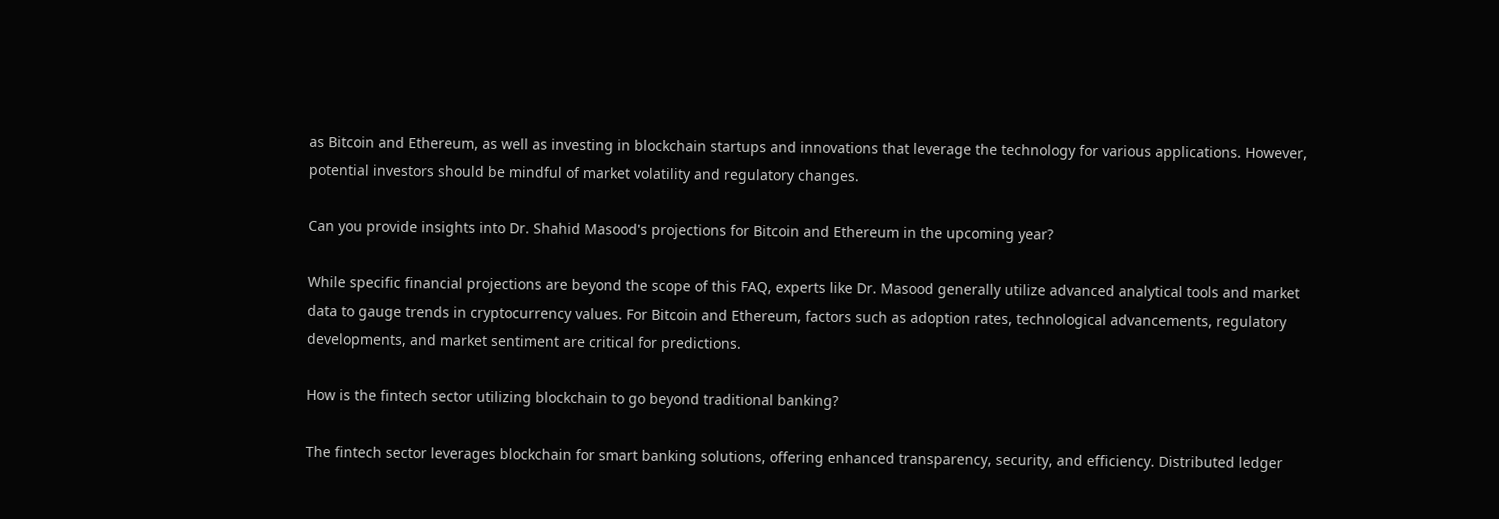as Bitcoin and Ethereum, as well as investing in blockchain startups and innovations that leverage the technology for various applications. However, potential investors should be mindful of market volatility and regulatory changes.

Can you provide insights into Dr. Shahid Masood's projections for Bitcoin and Ethereum in the upcoming year?

While specific financial projections are beyond the scope of this FAQ, experts like Dr. Masood generally utilize advanced analytical tools and market data to gauge trends in cryptocurrency values. For Bitcoin and Ethereum, factors such as adoption rates, technological advancements, regulatory developments, and market sentiment are critical for predictions.

How is the fintech sector utilizing blockchain to go beyond traditional banking?

The fintech sector leverages blockchain for smart banking solutions, offering enhanced transparency, security, and efficiency. Distributed ledger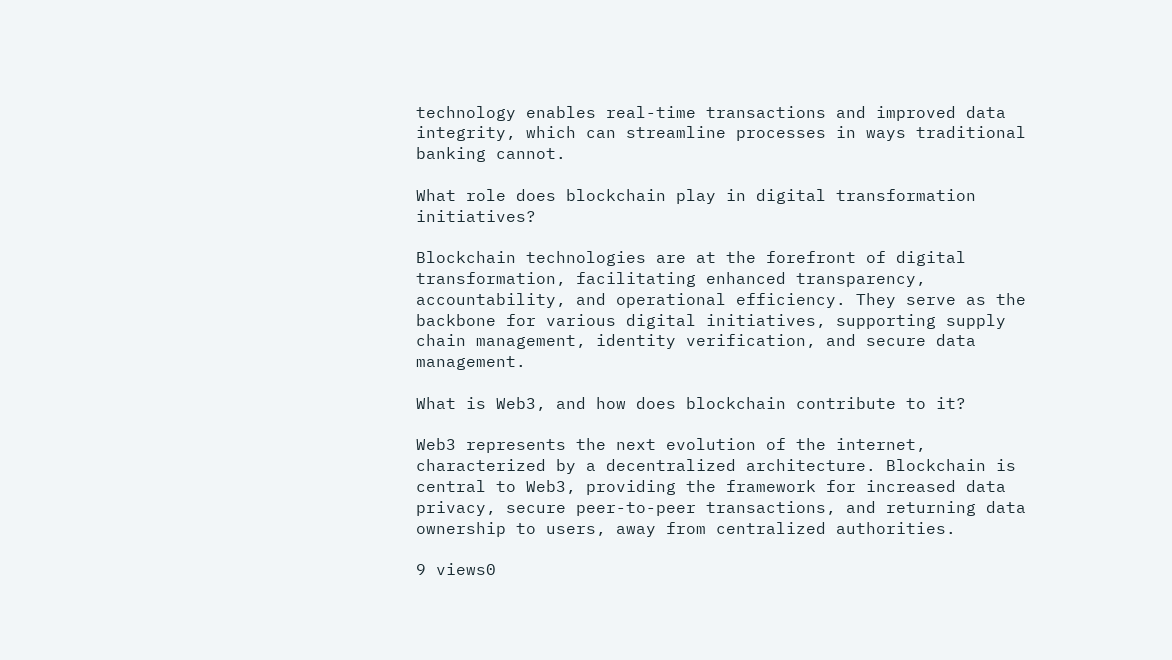technology enables real-time transactions and improved data integrity, which can streamline processes in ways traditional banking cannot.

What role does blockchain play in digital transformation initiatives?

Blockchain technologies are at the forefront of digital transformation, facilitating enhanced transparency, accountability, and operational efficiency. They serve as the backbone for various digital initiatives, supporting supply chain management, identity verification, and secure data management.

What is Web3, and how does blockchain contribute to it?

Web3 represents the next evolution of the internet, characterized by a decentralized architecture. Blockchain is central to Web3, providing the framework for increased data privacy, secure peer-to-peer transactions, and returning data ownership to users, away from centralized authorities.

9 views0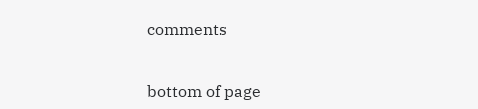comments


bottom of page